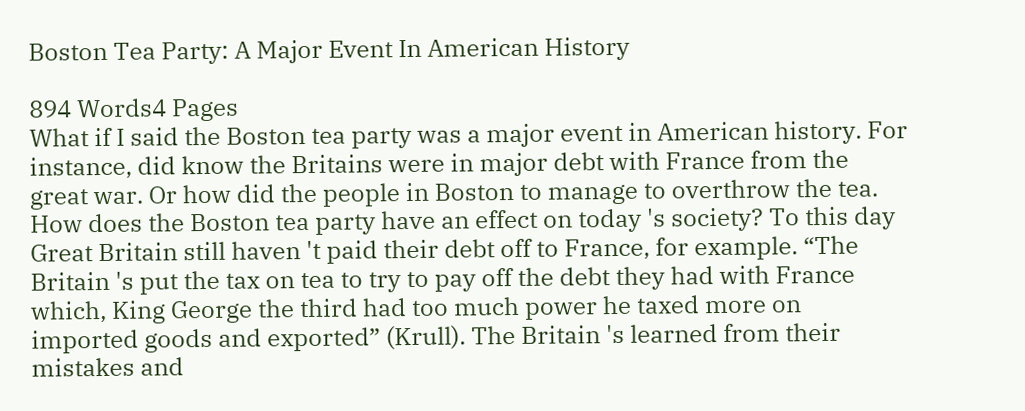Boston Tea Party: A Major Event In American History

894 Words4 Pages
What if I said the Boston tea party was a major event in American history. For instance, did know the Britains were in major debt with France from the great war. Or how did the people in Boston to manage to overthrow the tea. How does the Boston tea party have an effect on today 's society? To this day Great Britain still haven 't paid their debt off to France, for example. “The Britain 's put the tax on tea to try to pay off the debt they had with France which, King George the third had too much power he taxed more on imported goods and exported” (Krull). The Britain 's learned from their mistakes and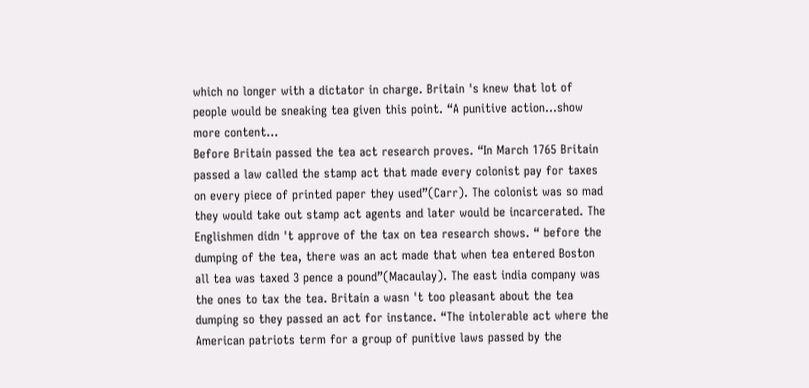which no longer with a dictator in charge. Britain 's knew that lot of people would be sneaking tea given this point. “A punitive action…show more content…
Before Britain passed the tea act research proves. “In March 1765 Britain passed a law called the stamp act that made every colonist pay for taxes on every piece of printed paper they used”(Carr). The colonist was so mad they would take out stamp act agents and later would be incarcerated. The Englishmen didn 't approve of the tax on tea research shows. “ before the dumping of the tea, there was an act made that when tea entered Boston all tea was taxed 3 pence a pound”(Macaulay). The east india company was the ones to tax the tea. Britain a wasn 't too pleasant about the tea dumping so they passed an act for instance. “The intolerable act where the American patriots term for a group of punitive laws passed by the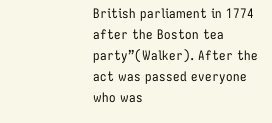British parliament in 1774 after the Boston tea party”(Walker). After the act was passed everyone who was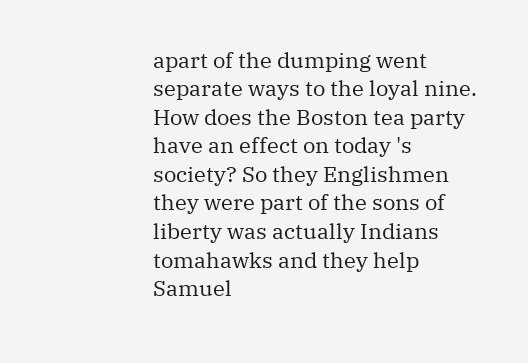apart of the dumping went separate ways to the loyal nine. How does the Boston tea party have an effect on today 's society? So they Englishmen they were part of the sons of liberty was actually Indians tomahawks and they help Samuel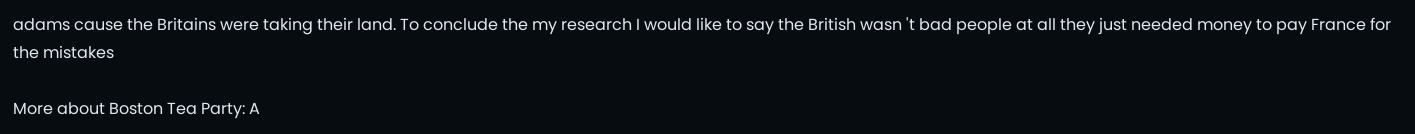adams cause the Britains were taking their land. To conclude the my research I would like to say the British wasn 't bad people at all they just needed money to pay France for the mistakes

More about Boston Tea Party: A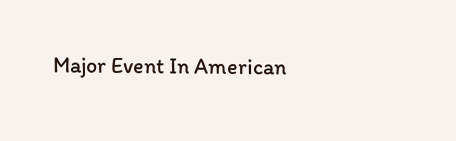Major Event In American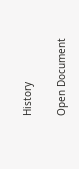History

Open Document